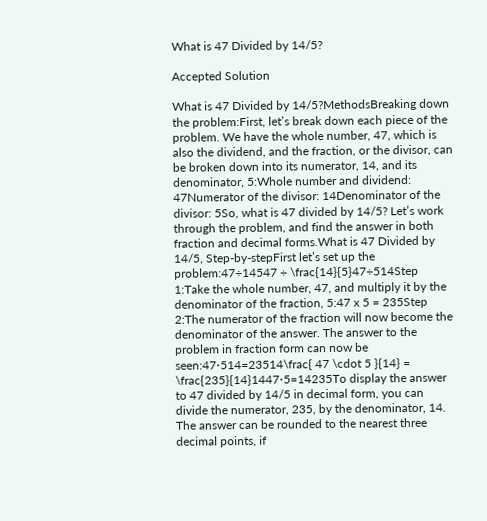What is 47 Divided by 14/5?

Accepted Solution

What is 47 Divided by 14/5?MethodsBreaking down the problem:First, let’s break down each piece of the problem. We have the whole number, 47, which is also the dividend, and the fraction, or the divisor, can be broken down into its numerator, 14, and its denominator, 5:Whole number and dividend: 47Numerator of the divisor: 14Denominator of the divisor: 5So, what is 47 divided by 14/5? Let’s work through the problem, and find the answer in both fraction and decimal forms.What is 47 Divided by 14/5, Step-by-stepFirst let’s set up the problem:47÷14547 ÷ \frac{14}{5}47÷514Step 1:Take the whole number, 47, and multiply it by the denominator of the fraction, 5:47 x 5 = 235Step 2:The numerator of the fraction will now become the denominator of the answer. The answer to the problem in fraction form can now be seen:47⋅514=23514\frac{ 47 \cdot 5 }{14} = \frac{235}{14}1447⋅5=14235To display the answer to 47 divided by 14/5 in decimal form, you can divide the numerator, 235, by the denominator, 14. The answer can be rounded to the nearest three decimal points, if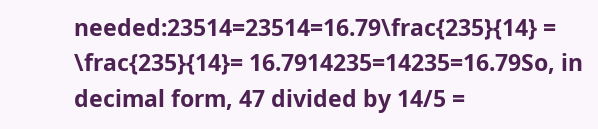needed:23514=23514=16.79\frac{235}{14} = \frac{235}{14}= 16.7914235=14235=16.79So, in decimal form, 47 divided by 14/5 =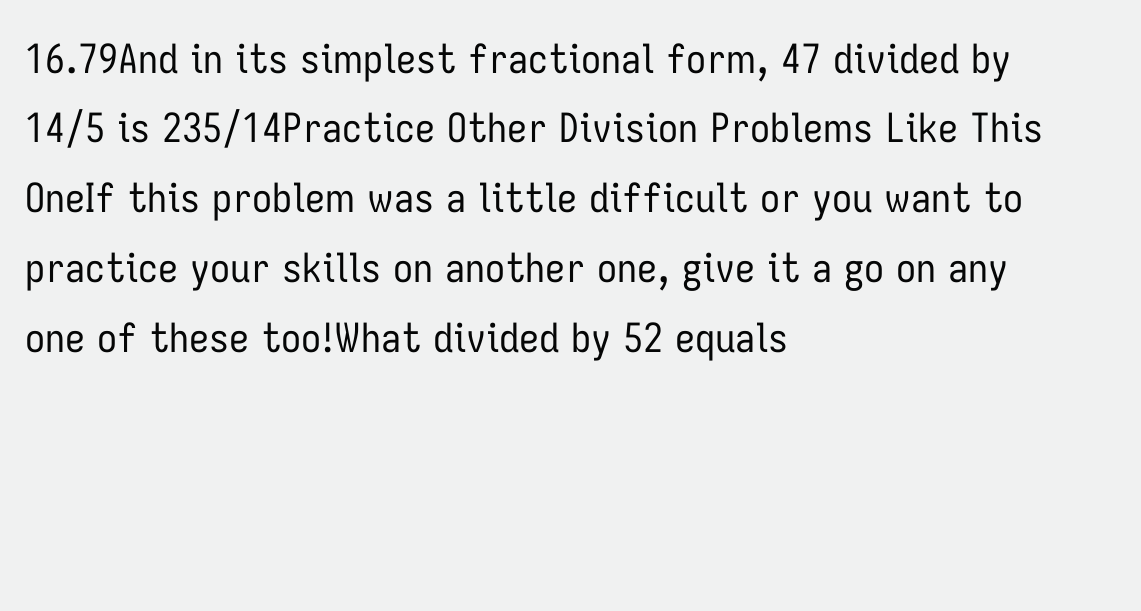16.79And in its simplest fractional form, 47 divided by 14/5 is 235/14Practice Other Division Problems Like This OneIf this problem was a little difficult or you want to practice your skills on another one, give it a go on any one of these too!What divided by 52 equals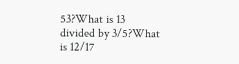53?What is 13 divided by 3/5?What is 12/17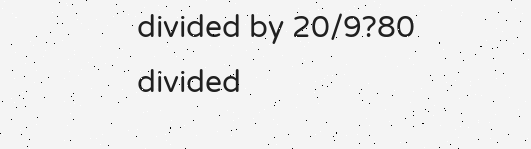divided by 20/9?80 divided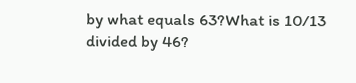by what equals 63?What is 10/13 divided by 46?